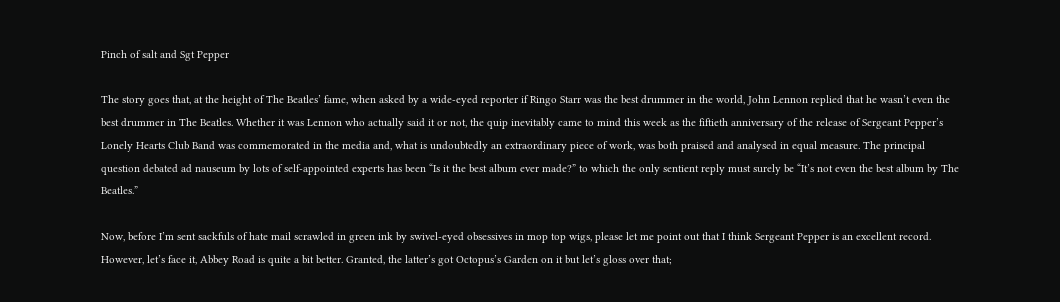Pinch of salt and Sgt Pepper

The story goes that, at the height of The Beatles’ fame, when asked by a wide-eyed reporter if Ringo Starr was the best drummer in the world, John Lennon replied that he wasn’t even the best drummer in The Beatles. Whether it was Lennon who actually said it or not, the quip inevitably came to mind this week as the fiftieth anniversary of the release of Sergeant Pepper’s Lonely Hearts Club Band was commemorated in the media and, what is undoubtedly an extraordinary piece of work, was both praised and analysed in equal measure. The principal question debated ad nauseum by lots of self-appointed experts has been “Is it the best album ever made?” to which the only sentient reply must surely be “It’s not even the best album by The Beatles.”

Now, before I’m sent sackfuls of hate mail scrawled in green ink by swivel-eyed obsessives in mop top wigs, please let me point out that I think Sergeant Pepper is an excellent record. However, let’s face it, Abbey Road is quite a bit better. Granted, the latter’s got Octopus’s Garden on it but let’s gloss over that;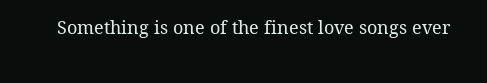Something is one of the finest love songs ever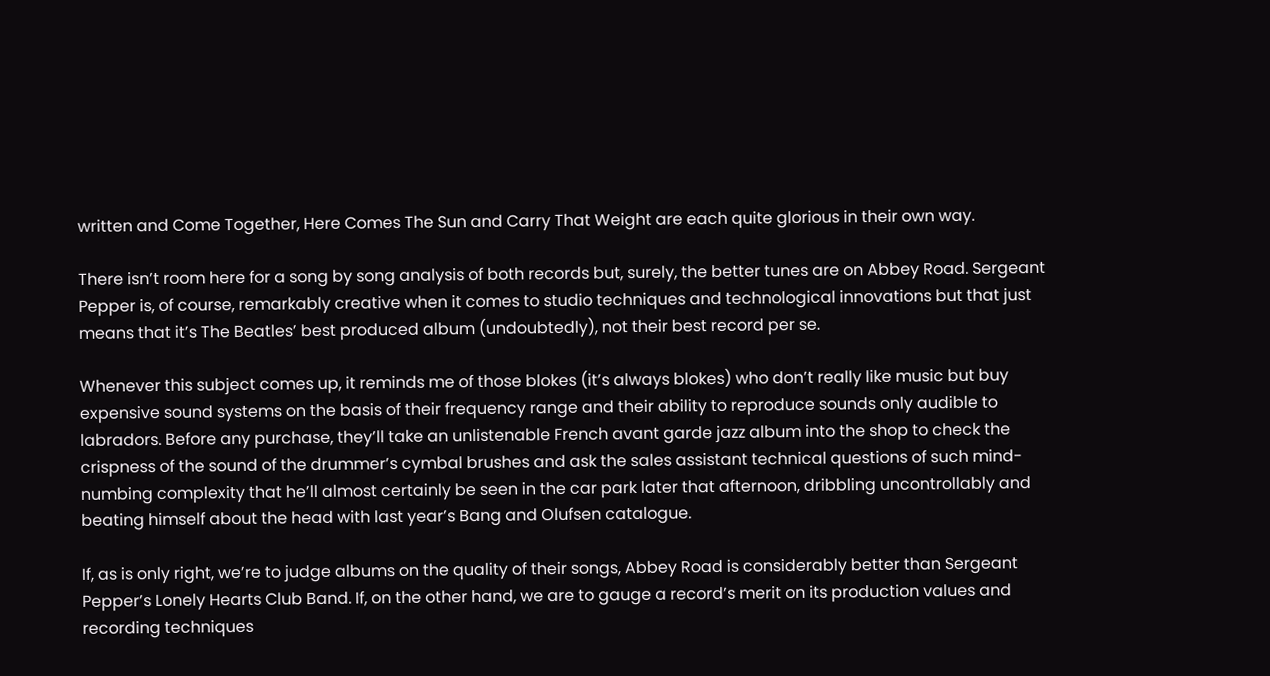written and Come Together, Here Comes The Sun and Carry That Weight are each quite glorious in their own way.

There isn’t room here for a song by song analysis of both records but, surely, the better tunes are on Abbey Road. Sergeant Pepper is, of course, remarkably creative when it comes to studio techniques and technological innovations but that just means that it’s The Beatles’ best produced album (undoubtedly), not their best record per se.

Whenever this subject comes up, it reminds me of those blokes (it’s always blokes) who don’t really like music but buy expensive sound systems on the basis of their frequency range and their ability to reproduce sounds only audible to labradors. Before any purchase, they’ll take an unlistenable French avant garde jazz album into the shop to check the crispness of the sound of the drummer’s cymbal brushes and ask the sales assistant technical questions of such mind-numbing complexity that he’ll almost certainly be seen in the car park later that afternoon, dribbling uncontrollably and beating himself about the head with last year’s Bang and Olufsen catalogue.

If, as is only right, we’re to judge albums on the quality of their songs, Abbey Road is considerably better than Sergeant Pepper’s Lonely Hearts Club Band. If, on the other hand, we are to gauge a record’s merit on its production values and recording techniques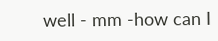well - mm -how can I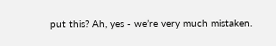put this? Ah, yes - we’re very much mistaken.